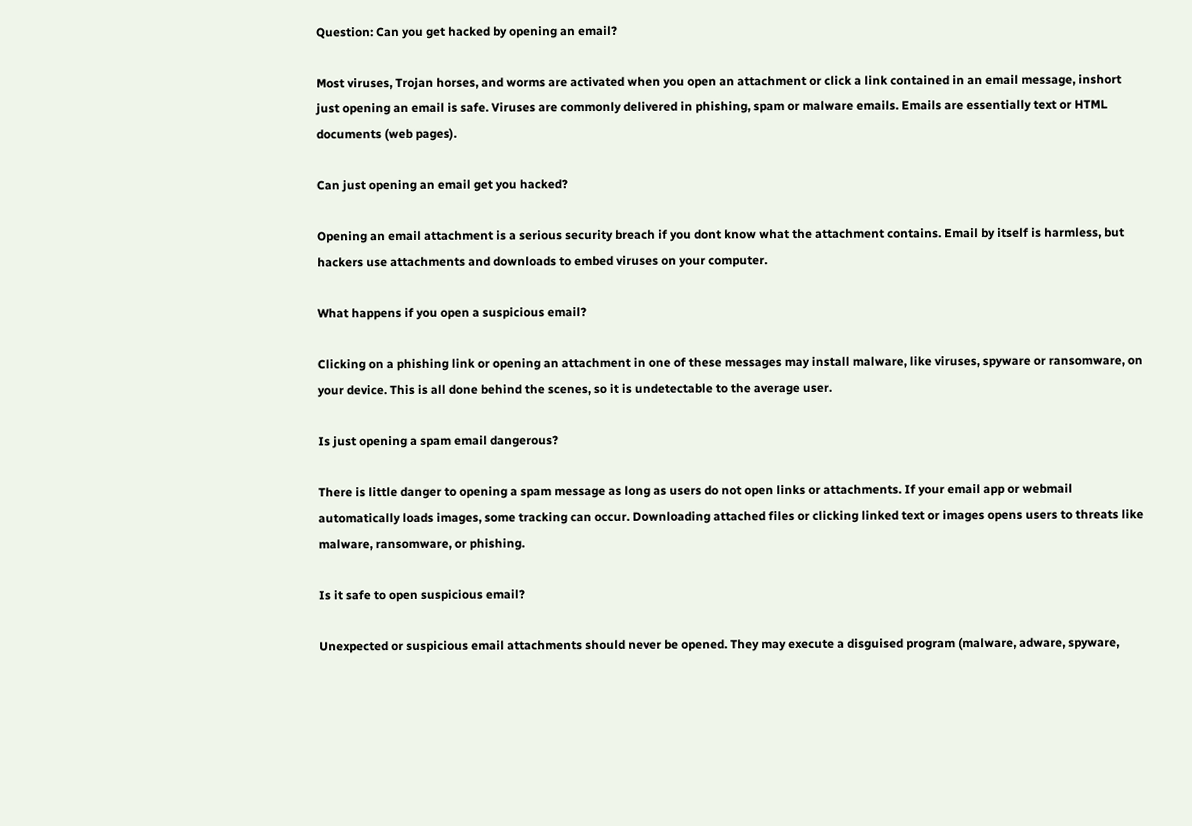Question: Can you get hacked by opening an email?

Most viruses, Trojan horses, and worms are activated when you open an attachment or click a link contained in an email message, inshort just opening an email is safe. Viruses are commonly delivered in phishing, spam or malware emails. Emails are essentially text or HTML documents (web pages).

Can just opening an email get you hacked?

Opening an email attachment is a serious security breach if you dont know what the attachment contains. Email by itself is harmless, but hackers use attachments and downloads to embed viruses on your computer.

What happens if you open a suspicious email?

Clicking on a phishing link or opening an attachment in one of these messages may install malware, like viruses, spyware or ransomware, on your device. This is all done behind the scenes, so it is undetectable to the average user.

Is just opening a spam email dangerous?

There is little danger to opening a spam message as long as users do not open links or attachments. If your email app or webmail automatically loads images, some tracking can occur. Downloading attached files or clicking linked text or images opens users to threats like malware, ransomware, or phishing.

Is it safe to open suspicious email?

Unexpected or suspicious email attachments should never be opened. They may execute a disguised program (malware, adware, spyware,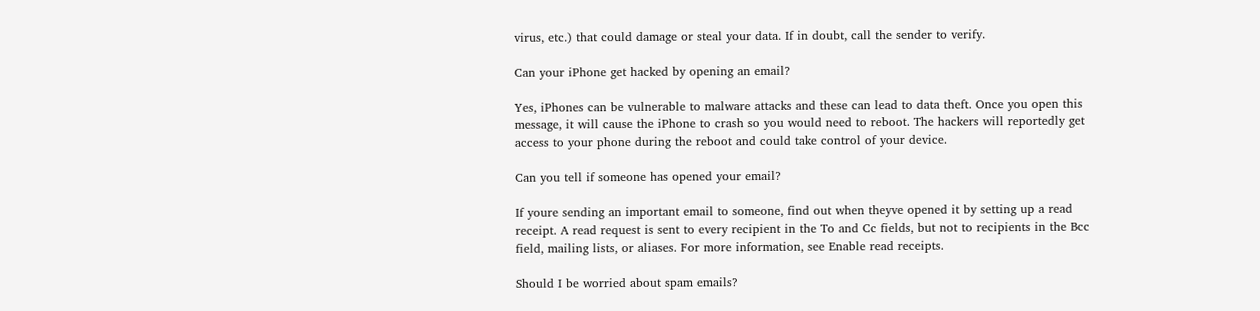virus, etc.) that could damage or steal your data. If in doubt, call the sender to verify.

Can your iPhone get hacked by opening an email?

Yes, iPhones can be vulnerable to malware attacks and these can lead to data theft. Once you open this message, it will cause the iPhone to crash so you would need to reboot. The hackers will reportedly get access to your phone during the reboot and could take control of your device.

Can you tell if someone has opened your email?

If youre sending an important email to someone, find out when theyve opened it by setting up a read receipt. A read request is sent to every recipient in the To and Cc fields, but not to recipients in the Bcc field, mailing lists, or aliases. For more information, see Enable read receipts.

Should I be worried about spam emails?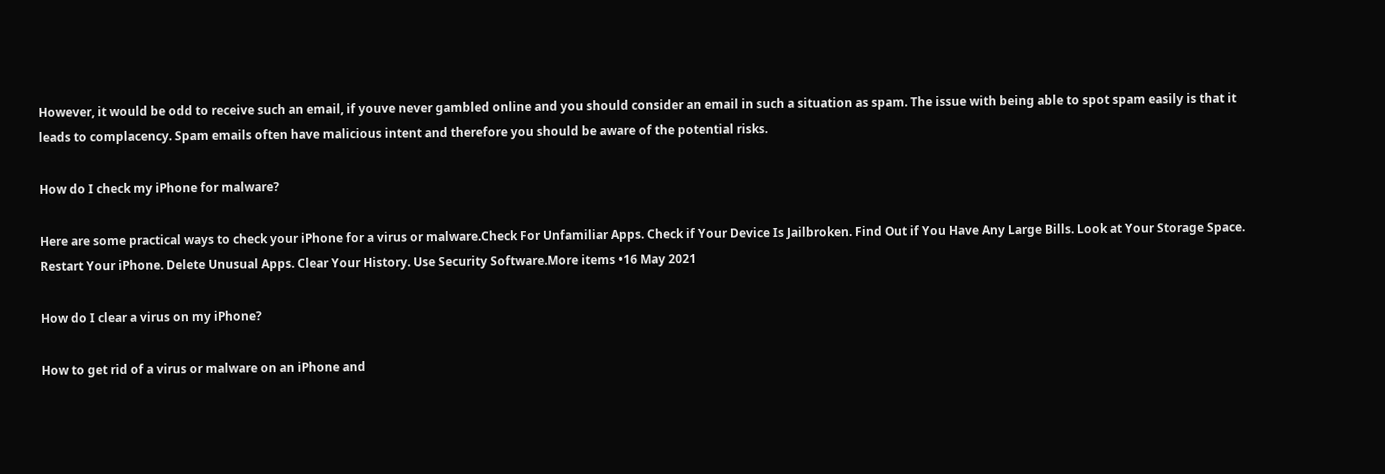However, it would be odd to receive such an email, if youve never gambled online and you should consider an email in such a situation as spam. The issue with being able to spot spam easily is that it leads to complacency. Spam emails often have malicious intent and therefore you should be aware of the potential risks.

How do I check my iPhone for malware?

Here are some practical ways to check your iPhone for a virus or malware.Check For Unfamiliar Apps. Check if Your Device Is Jailbroken. Find Out if You Have Any Large Bills. Look at Your Storage Space. Restart Your iPhone. Delete Unusual Apps. Clear Your History. Use Security Software.More items •16 May 2021

How do I clear a virus on my iPhone?

How to get rid of a virus or malware on an iPhone and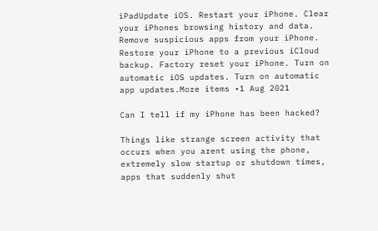iPadUpdate iOS. Restart your iPhone. Clear your iPhones browsing history and data. Remove suspicious apps from your iPhone. Restore your iPhone to a previous iCloud backup. Factory reset your iPhone. Turn on automatic iOS updates. Turn on automatic app updates.More items •1 Aug 2021

Can I tell if my iPhone has been hacked?

Things like strange screen activity that occurs when you arent using the phone, extremely slow startup or shutdown times, apps that suddenly shut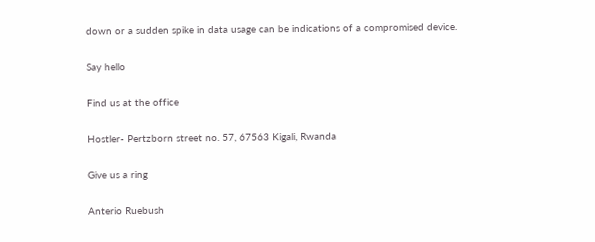down or a sudden spike in data usage can be indications of a compromised device.

Say hello

Find us at the office

Hostler- Pertzborn street no. 57, 67563 Kigali, Rwanda

Give us a ring

Anterio Ruebush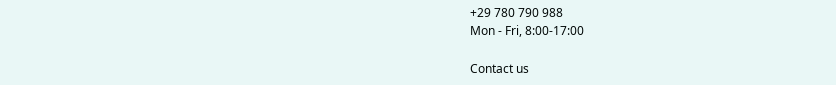+29 780 790 988
Mon - Fri, 8:00-17:00

Contact us